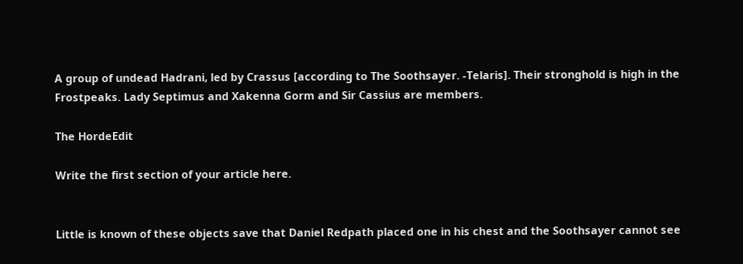A group of undead Hadrani, led by Crassus [according to The Soothsayer. -Telaris]. Their stronghold is high in the Frostpeaks. Lady Septimus and Xakenna Gorm and Sir Cassius are members.

The HordeEdit

Write the first section of your article here.


Little is known of these objects save that Daniel Redpath placed one in his chest and the Soothsayer cannot see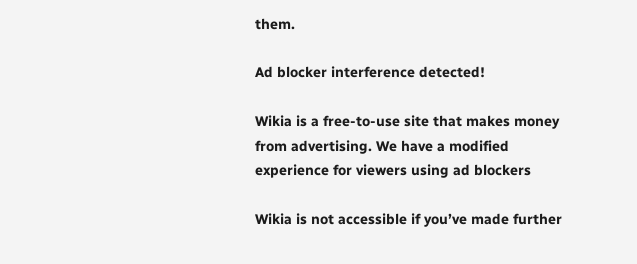them.

Ad blocker interference detected!

Wikia is a free-to-use site that makes money from advertising. We have a modified experience for viewers using ad blockers

Wikia is not accessible if you’ve made further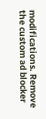modifications. Remove the custom ad blocker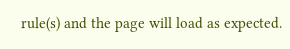rule(s) and the page will load as expected.